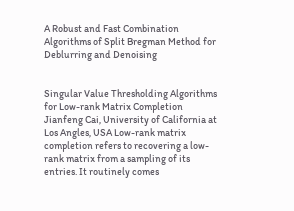A Robust and Fast Combination Algorithms of Split Bregman Method for Deblurring and Denoising


Singular Value Thresholding Algorithms for Low-rank Matrix Completion Jianfeng Cai, University of California at Los Angles, USA Low-rank matrix completion refers to recovering a low-rank matrix from a sampling of its entries. It routinely comes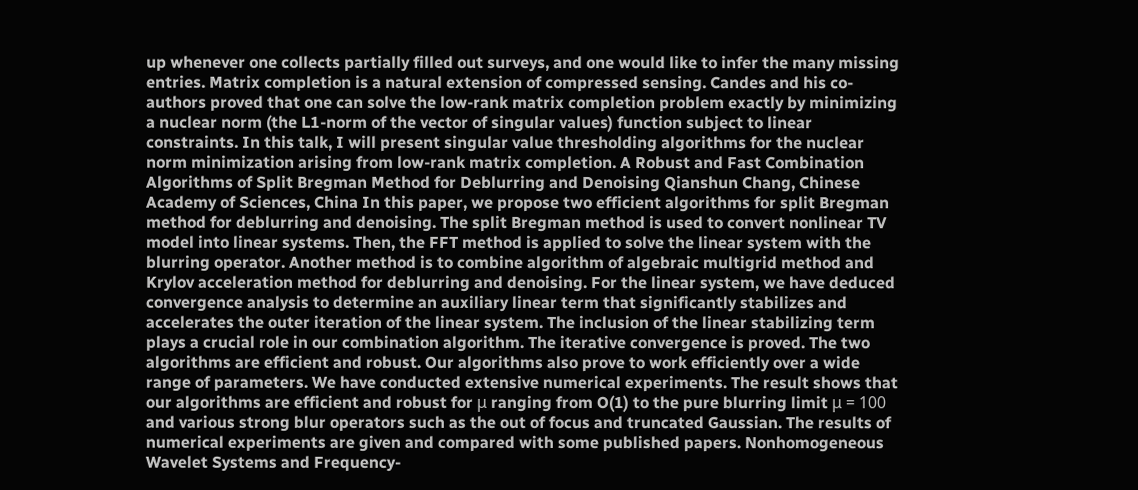up whenever one collects partially filled out surveys, and one would like to infer the many missing entries. Matrix completion is a natural extension of compressed sensing. Candes and his co-authors proved that one can solve the low-rank matrix completion problem exactly by minimizing a nuclear norm (the L1-norm of the vector of singular values) function subject to linear constraints. In this talk, I will present singular value thresholding algorithms for the nuclear norm minimization arising from low-rank matrix completion. A Robust and Fast Combination Algorithms of Split Bregman Method for Deblurring and Denoising Qianshun Chang, Chinese Academy of Sciences, China In this paper, we propose two efficient algorithms for split Bregman method for deblurring and denoising. The split Bregman method is used to convert nonlinear TV model into linear systems. Then, the FFT method is applied to solve the linear system with the blurring operator. Another method is to combine algorithm of algebraic multigrid method and Krylov acceleration method for deblurring and denoising. For the linear system, we have deduced convergence analysis to determine an auxiliary linear term that significantly stabilizes and accelerates the outer iteration of the linear system. The inclusion of the linear stabilizing term plays a crucial role in our combination algorithm. The iterative convergence is proved. The two algorithms are efficient and robust. Our algorithms also prove to work efficiently over a wide range of parameters. We have conducted extensive numerical experiments. The result shows that our algorithms are efficient and robust for μ ranging from O(1) to the pure blurring limit μ = 100 and various strong blur operators such as the out of focus and truncated Gaussian. The results of numerical experiments are given and compared with some published papers. Nonhomogeneous Wavelet Systems and Frequency-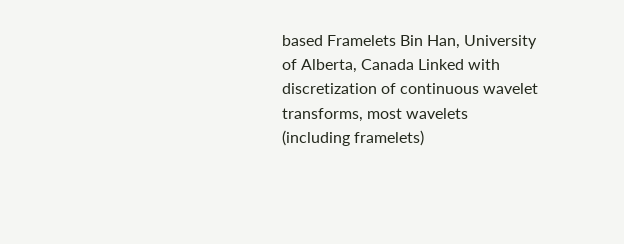based Framelets Bin Han, University of Alberta, Canada Linked with discretization of continuous wavelet transforms, most wavelets (including framelets)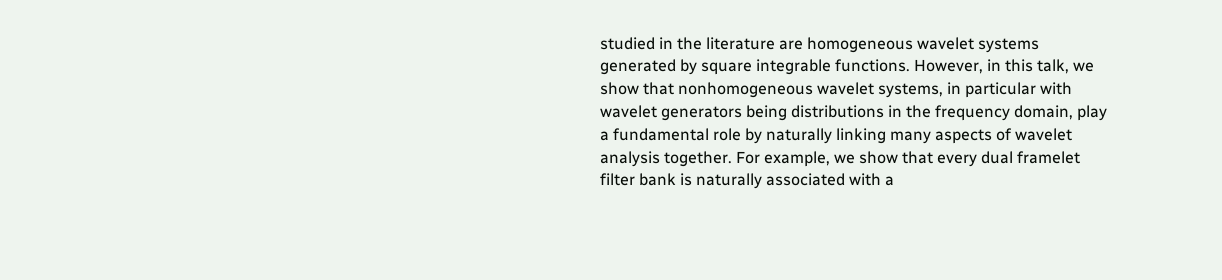studied in the literature are homogeneous wavelet systems generated by square integrable functions. However, in this talk, we show that nonhomogeneous wavelet systems, in particular with wavelet generators being distributions in the frequency domain, play a fundamental role by naturally linking many aspects of wavelet analysis together. For example, we show that every dual framelet filter bank is naturally associated with a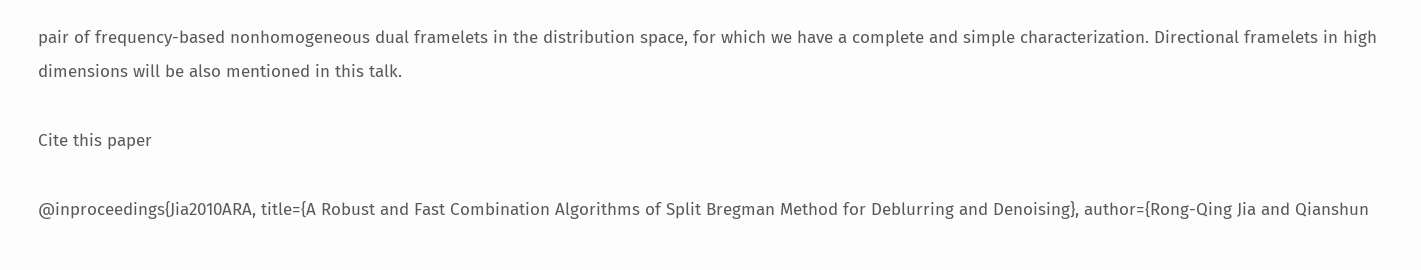pair of frequency-based nonhomogeneous dual framelets in the distribution space, for which we have a complete and simple characterization. Directional framelets in high dimensions will be also mentioned in this talk.

Cite this paper

@inproceedings{Jia2010ARA, title={A Robust and Fast Combination Algorithms of Split Bregman Method for Deblurring and Denoising}, author={Rong-Qing Jia and Qianshun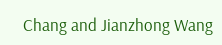Chang and Jianzhong Wang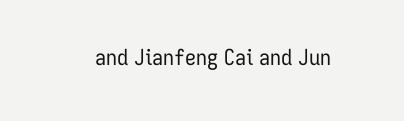and Jianfeng Cai and Jun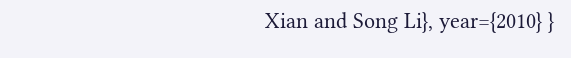Xian and Song Li}, year={2010} }